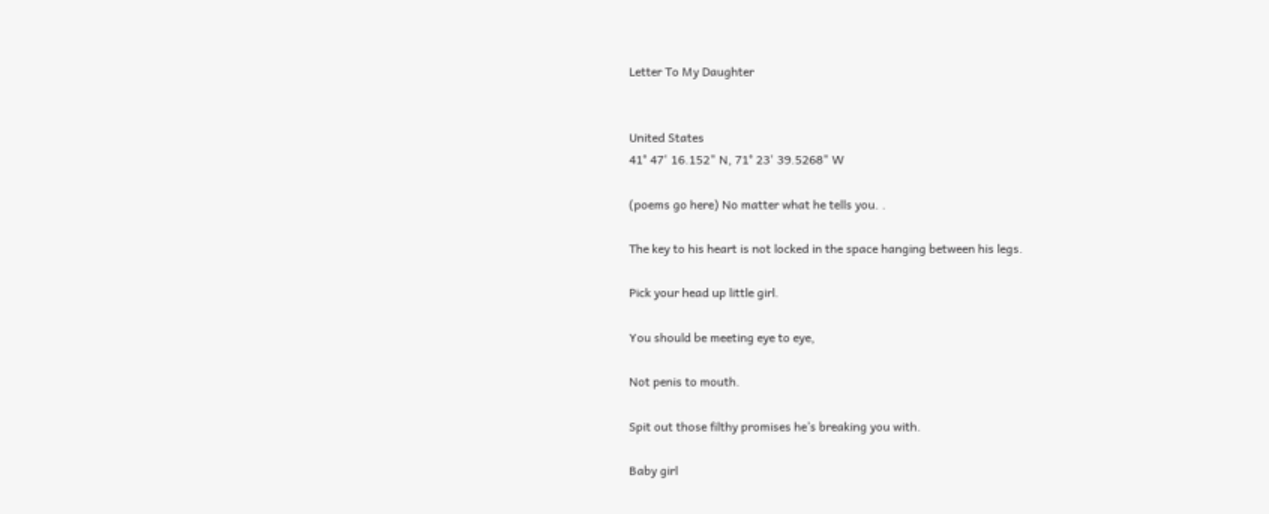Letter To My Daughter


United States
41° 47' 16.152" N, 71° 23' 39.5268" W

(poems go here) No matter what he tells you. .

The key to his heart is not locked in the space hanging between his legs.

Pick your head up little girl.

You should be meeting eye to eye,

Not penis to mouth.

Spit out those filthy promises he’s breaking you with.

Baby girl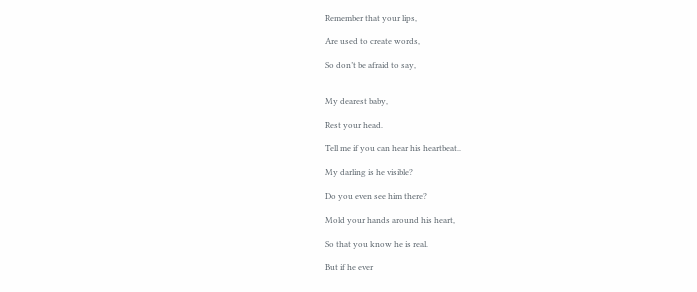Remember that your lips,

Are used to create words,

So don’t be afraid to say,


My dearest baby,

Rest your head.

Tell me if you can hear his heartbeat..

My darling is he visible?

Do you even see him there?

Mold your hands around his heart,

So that you know he is real.

But if he ever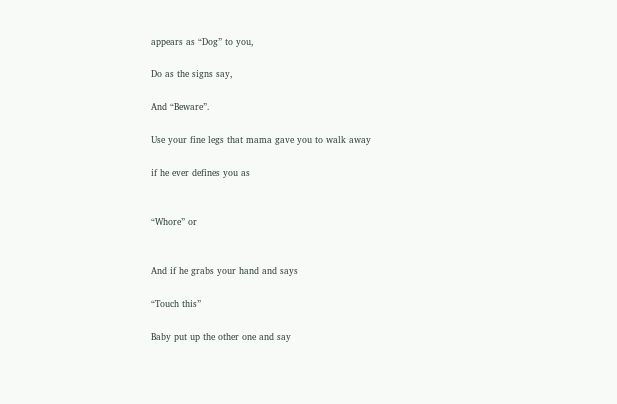appears as “Dog” to you,

Do as the signs say,

And “Beware”.

Use your fine legs that mama gave you to walk away

if he ever defines you as


“Whore” or


And if he grabs your hand and says

“Touch this”

Baby put up the other one and say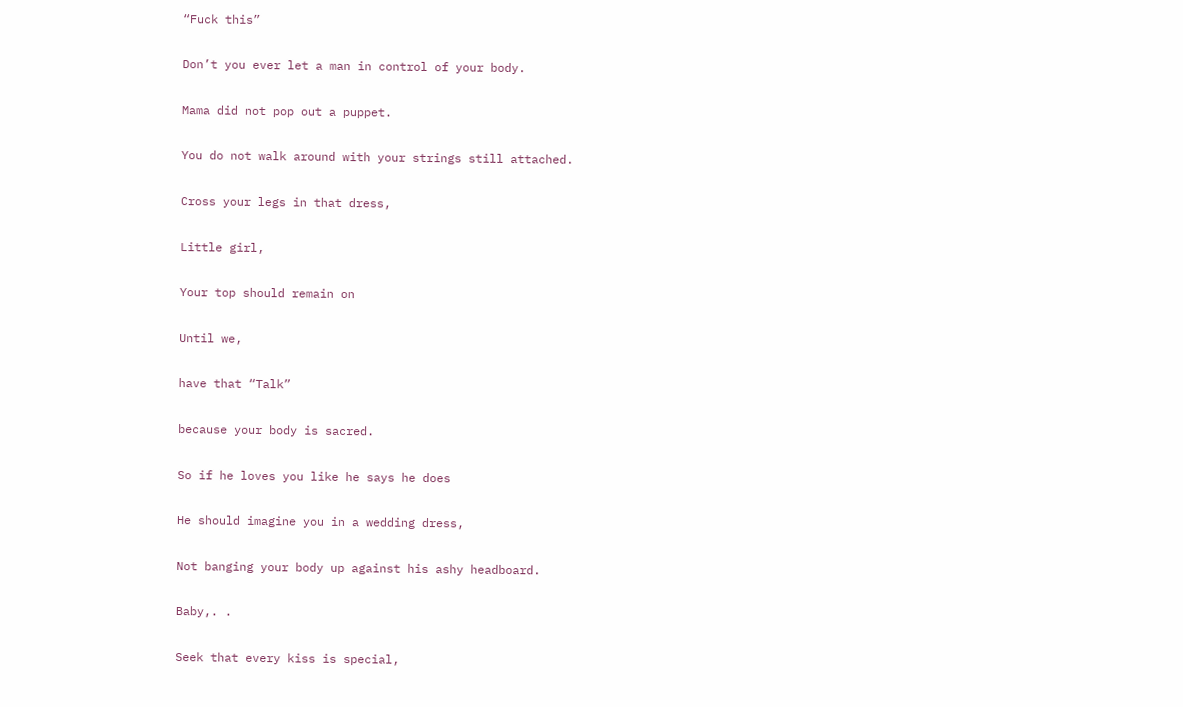“Fuck this”

Don’t you ever let a man in control of your body.

Mama did not pop out a puppet.

You do not walk around with your strings still attached.

Cross your legs in that dress,

Little girl,

Your top should remain on

Until we,

have that “Talk”

because your body is sacred.

So if he loves you like he says he does

He should imagine you in a wedding dress,

Not banging your body up against his ashy headboard.

Baby,. .

Seek that every kiss is special,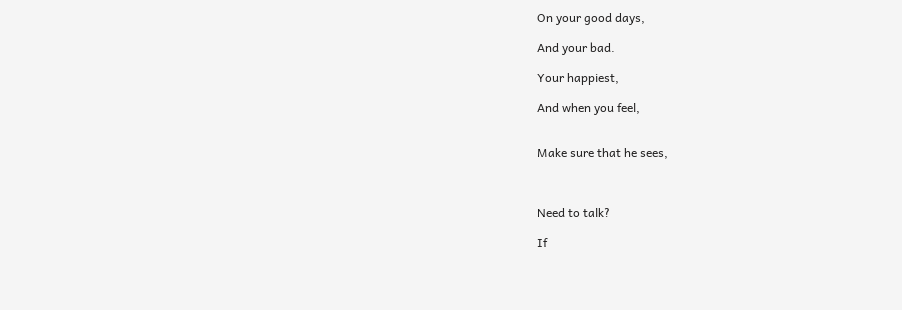On your good days,

And your bad.

Your happiest,

And when you feel,


Make sure that he sees,



Need to talk?

If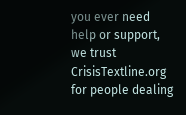you ever need help or support, we trust CrisisTextline.org for people dealing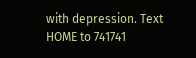with depression. Text HOME to 741741